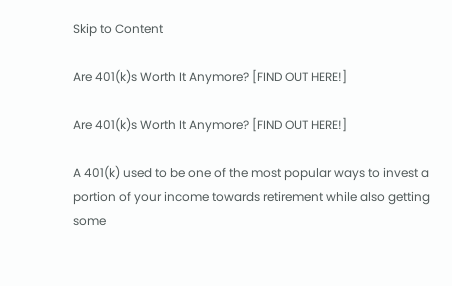Skip to Content

Are 401(k)s Worth It Anymore? [FIND OUT HERE!]

Are 401(k)s Worth It Anymore? [FIND OUT HERE!]

A 401(k) used to be one of the most popular ways to invest a portion of your income towards retirement while also getting some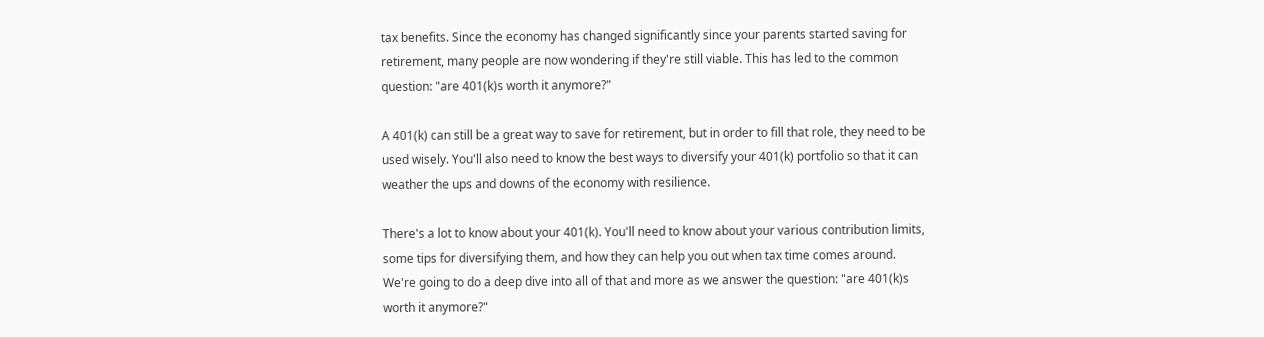tax benefits. Since the economy has changed significantly since your parents started saving for retirement, many people are now wondering if they're still viable. This has led to the common question: "are 401(k)s worth it anymore?"

A 401(k) can still be a great way to save for retirement, but in order to fill that role, they need to be used wisely. You'll also need to know the best ways to diversify your 401(k) portfolio so that it can weather the ups and downs of the economy with resilience.

There's a lot to know about your 401(k). You'll need to know about your various contribution limits, some tips for diversifying them, and how they can help you out when tax time comes around. We're going to do a deep dive into all of that and more as we answer the question: "are 401(k)s worth it anymore?"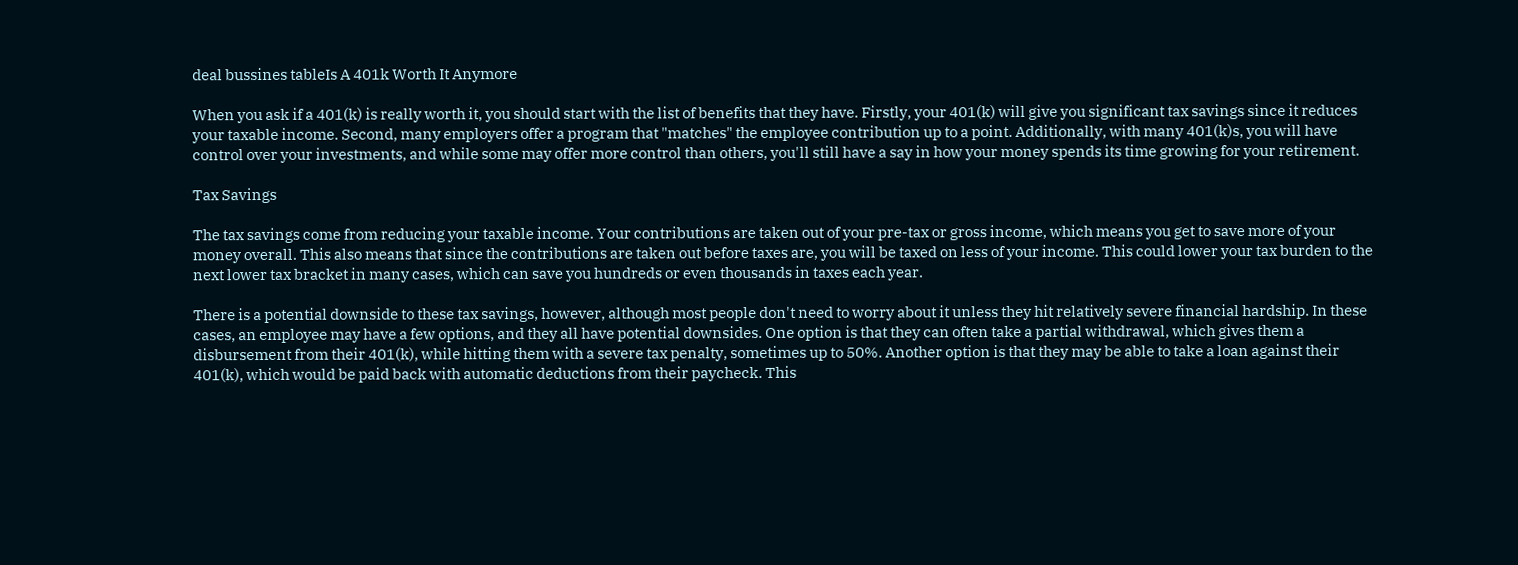deal bussines tableIs A 401k Worth It Anymore

When you ask if a 401(k) is really worth it, you should start with the list of benefits that they have. Firstly, your 401(k) will give you significant tax savings since it reduces your taxable income. Second, many employers offer a program that "matches" the employee contribution up to a point. Additionally, with many 401(k)s, you will have control over your investments, and while some may offer more control than others, you'll still have a say in how your money spends its time growing for your retirement.

Tax Savings

The tax savings come from reducing your taxable income. Your contributions are taken out of your pre-tax or gross income, which means you get to save more of your money overall. This also means that since the contributions are taken out before taxes are, you will be taxed on less of your income. This could lower your tax burden to the next lower tax bracket in many cases, which can save you hundreds or even thousands in taxes each year.

There is a potential downside to these tax savings, however, although most people don't need to worry about it unless they hit relatively severe financial hardship. In these cases, an employee may have a few options, and they all have potential downsides. One option is that they can often take a partial withdrawal, which gives them a disbursement from their 401(k), while hitting them with a severe tax penalty, sometimes up to 50%. Another option is that they may be able to take a loan against their 401(k), which would be paid back with automatic deductions from their paycheck. This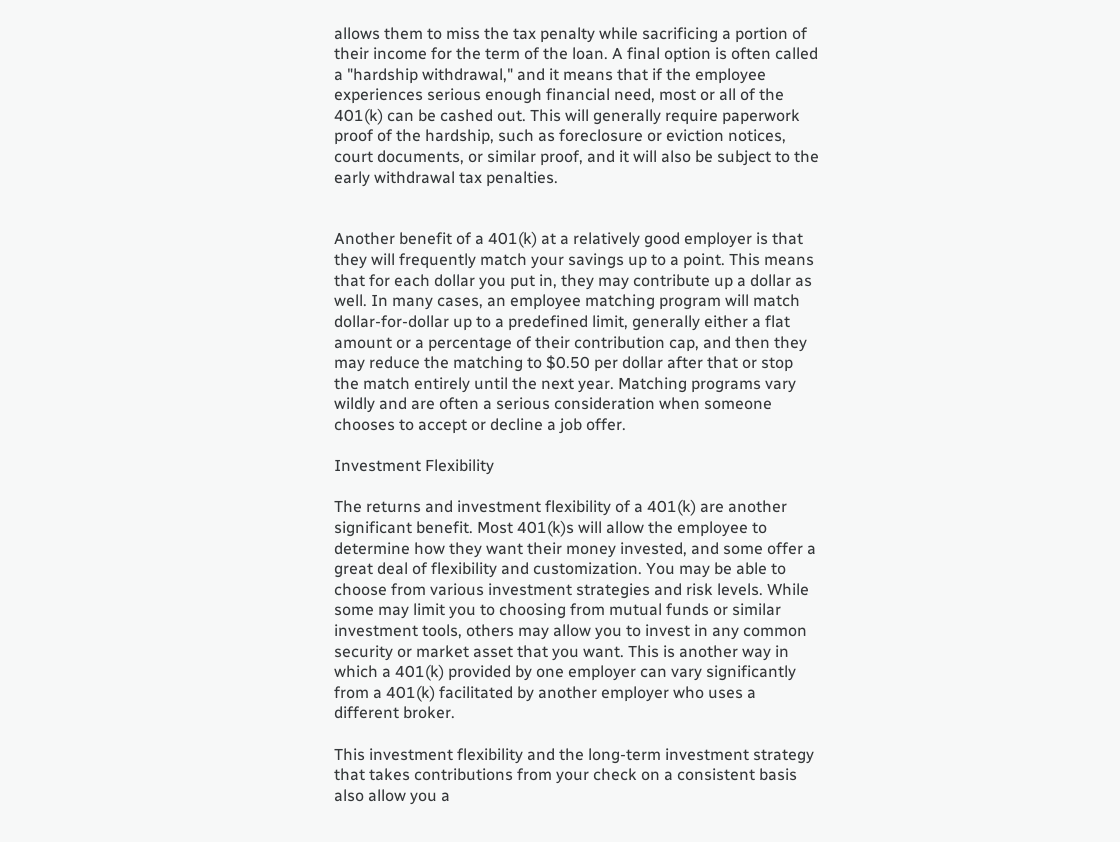allows them to miss the tax penalty while sacrificing a portion of their income for the term of the loan. A final option is often called a "hardship withdrawal," and it means that if the employee experiences serious enough financial need, most or all of the 401(k) can be cashed out. This will generally require paperwork proof of the hardship, such as foreclosure or eviction notices, court documents, or similar proof, and it will also be subject to the early withdrawal tax penalties.


Another benefit of a 401(k) at a relatively good employer is that they will frequently match your savings up to a point. This means that for each dollar you put in, they may contribute up a dollar as well. In many cases, an employee matching program will match dollar-for-dollar up to a predefined limit, generally either a flat amount or a percentage of their contribution cap, and then they may reduce the matching to $0.50 per dollar after that or stop the match entirely until the next year. Matching programs vary wildly and are often a serious consideration when someone chooses to accept or decline a job offer.

Investment Flexibility

The returns and investment flexibility of a 401(k) are another significant benefit. Most 401(k)s will allow the employee to determine how they want their money invested, and some offer a great deal of flexibility and customization. You may be able to choose from various investment strategies and risk levels. While some may limit you to choosing from mutual funds or similar investment tools, others may allow you to invest in any common security or market asset that you want. This is another way in which a 401(k) provided by one employer can vary significantly from a 401(k) facilitated by another employer who uses a different broker.

This investment flexibility and the long-term investment strategy that takes contributions from your check on a consistent basis also allow you a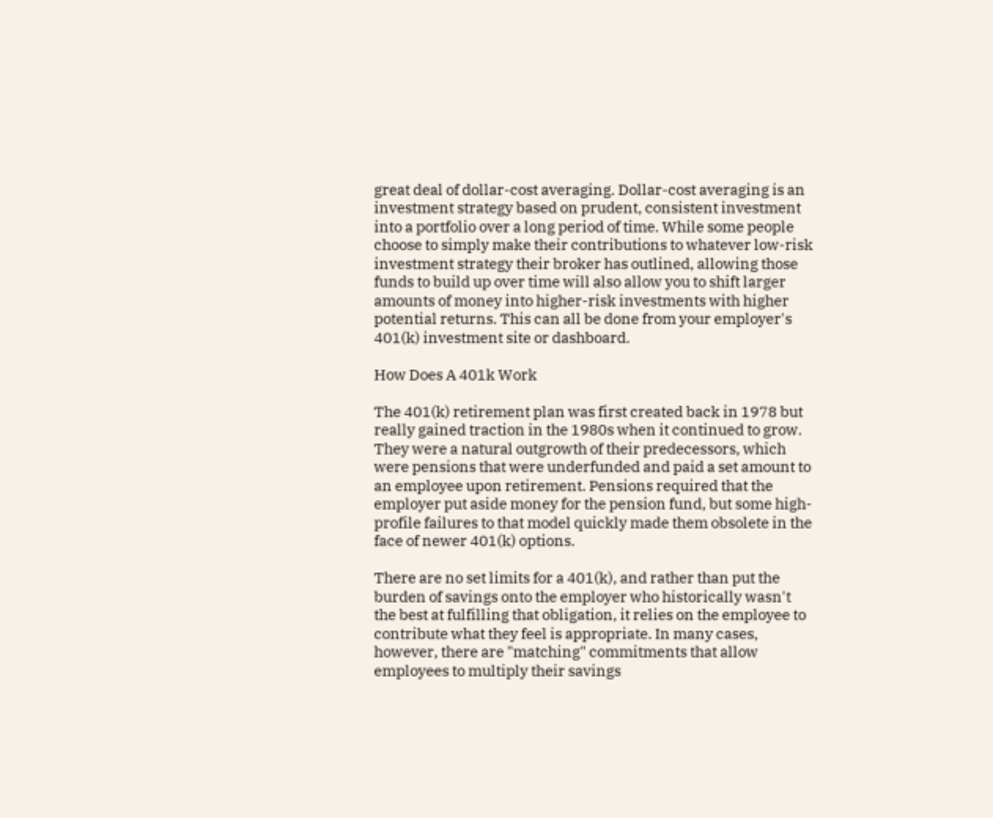great deal of dollar-cost averaging. Dollar-cost averaging is an investment strategy based on prudent, consistent investment into a portfolio over a long period of time. While some people choose to simply make their contributions to whatever low-risk investment strategy their broker has outlined, allowing those funds to build up over time will also allow you to shift larger amounts of money into higher-risk investments with higher potential returns. This can all be done from your employer's 401(k) investment site or dashboard.

How Does A 401k Work

The 401(k) retirement plan was first created back in 1978 but really gained traction in the 1980s when it continued to grow. They were a natural outgrowth of their predecessors, which were pensions that were underfunded and paid a set amount to an employee upon retirement. Pensions required that the employer put aside money for the pension fund, but some high-profile failures to that model quickly made them obsolete in the face of newer 401(k) options.

There are no set limits for a 401(k), and rather than put the burden of savings onto the employer who historically wasn't the best at fulfilling that obligation, it relies on the employee to contribute what they feel is appropriate. In many cases, however, there are "matching" commitments that allow employees to multiply their savings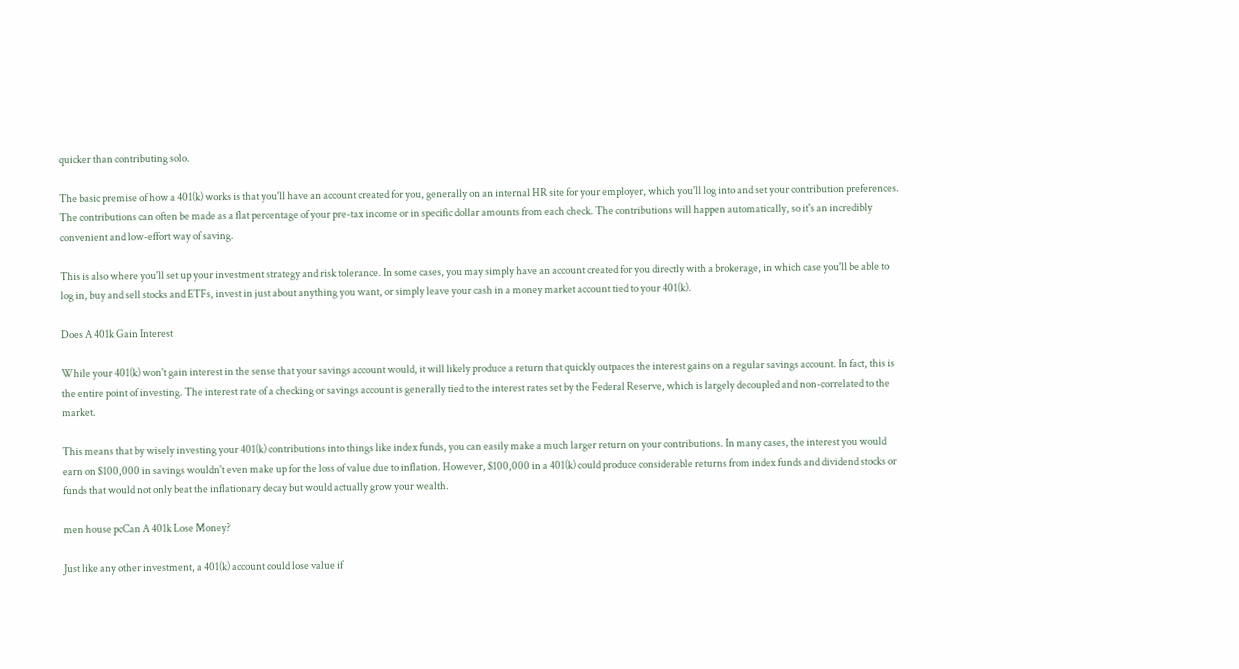quicker than contributing solo.

The basic premise of how a 401(k) works is that you'll have an account created for you, generally on an internal HR site for your employer, which you'll log into and set your contribution preferences. The contributions can often be made as a flat percentage of your pre-tax income or in specific dollar amounts from each check. The contributions will happen automatically, so it's an incredibly convenient and low-effort way of saving.

This is also where you'll set up your investment strategy and risk tolerance. In some cases, you may simply have an account created for you directly with a brokerage, in which case you'll be able to log in, buy and sell stocks and ETFs, invest in just about anything you want, or simply leave your cash in a money market account tied to your 401(k).

Does A 401k Gain Interest

While your 401(k) won't gain interest in the sense that your savings account would, it will likely produce a return that quickly outpaces the interest gains on a regular savings account. In fact, this is the entire point of investing. The interest rate of a checking or savings account is generally tied to the interest rates set by the Federal Reserve, which is largely decoupled and non-correlated to the market.

This means that by wisely investing your 401(k) contributions into things like index funds, you can easily make a much larger return on your contributions. In many cases, the interest you would earn on $100,000 in savings wouldn't even make up for the loss of value due to inflation. However, $100,000 in a 401(k) could produce considerable returns from index funds and dividend stocks or funds that would not only beat the inflationary decay but would actually grow your wealth.

men house pcCan A 401k Lose Money?

Just like any other investment, a 401(k) account could lose value if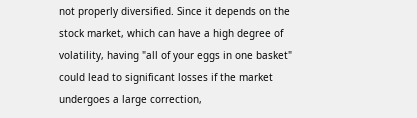not properly diversified. Since it depends on the stock market, which can have a high degree of volatility, having "all of your eggs in one basket" could lead to significant losses if the market undergoes a large correction,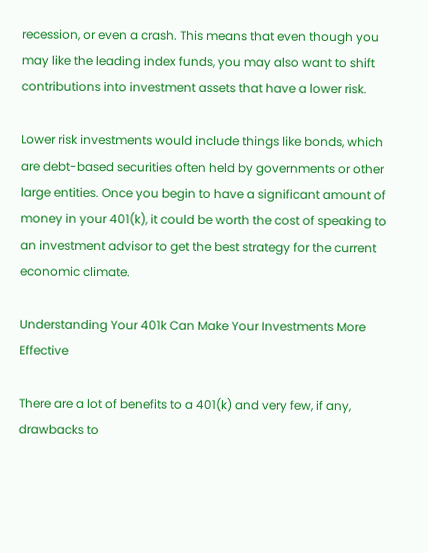recession, or even a crash. This means that even though you may like the leading index funds, you may also want to shift contributions into investment assets that have a lower risk.

Lower risk investments would include things like bonds, which are debt-based securities often held by governments or other large entities. Once you begin to have a significant amount of money in your 401(k), it could be worth the cost of speaking to an investment advisor to get the best strategy for the current economic climate.

Understanding Your 401k Can Make Your Investments More Effective

There are a lot of benefits to a 401(k) and very few, if any, drawbacks to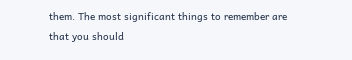them. The most significant things to remember are that you should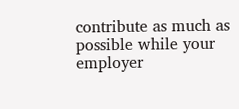contribute as much as possible while your employer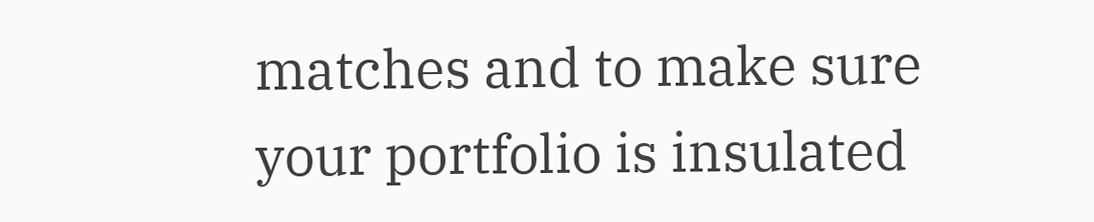matches and to make sure your portfolio is insulated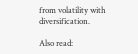from volatility with diversification.

Also read: